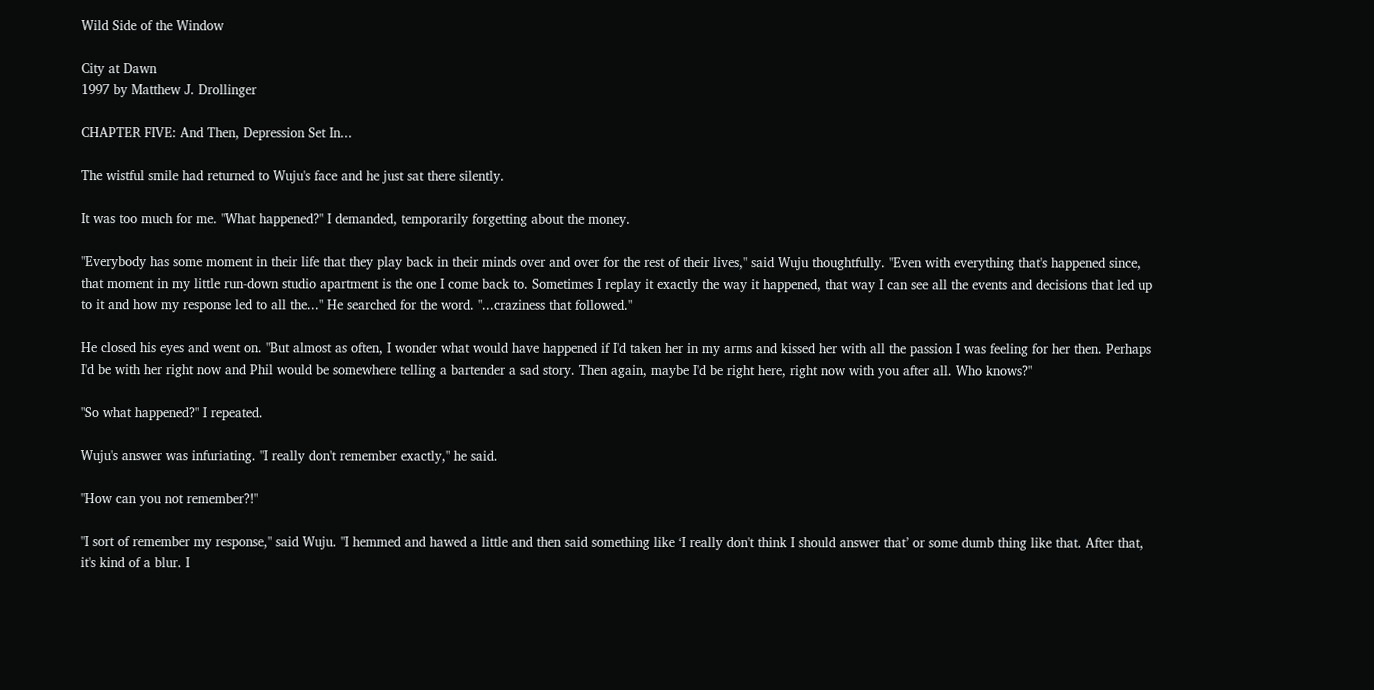Wild Side of the Window

City at Dawn
1997 by Matthew J. Drollinger

CHAPTER FIVE: And Then, Depression Set In...

The wistful smile had returned to Wuju's face and he just sat there silently.

It was too much for me. "What happened?" I demanded, temporarily forgetting about the money.

"Everybody has some moment in their life that they play back in their minds over and over for the rest of their lives," said Wuju thoughtfully. "Even with everything that's happened since, that moment in my little run-down studio apartment is the one I come back to. Sometimes I replay it exactly the way it happened, that way I can see all the events and decisions that led up to it and how my response led to all the..." He searched for the word. "...craziness that followed."

He closed his eyes and went on. "But almost as often, I wonder what would have happened if I'd taken her in my arms and kissed her with all the passion I was feeling for her then. Perhaps I'd be with her right now and Phil would be somewhere telling a bartender a sad story. Then again, maybe I'd be right here, right now with you after all. Who knows?"

"So what happened?" I repeated.

Wuju's answer was infuriating. "I really don't remember exactly," he said.

"How can you not remember?!"

"I sort of remember my response," said Wuju. "I hemmed and hawed a little and then said something like ‘I really don't think I should answer that’ or some dumb thing like that. After that, it's kind of a blur. I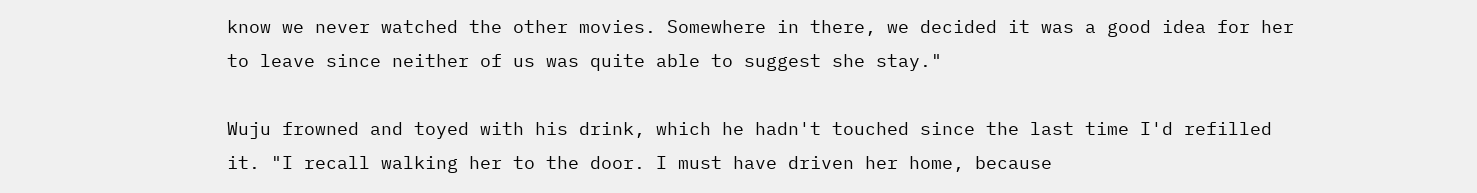know we never watched the other movies. Somewhere in there, we decided it was a good idea for her to leave since neither of us was quite able to suggest she stay."

Wuju frowned and toyed with his drink, which he hadn't touched since the last time I'd refilled it. "I recall walking her to the door. I must have driven her home, because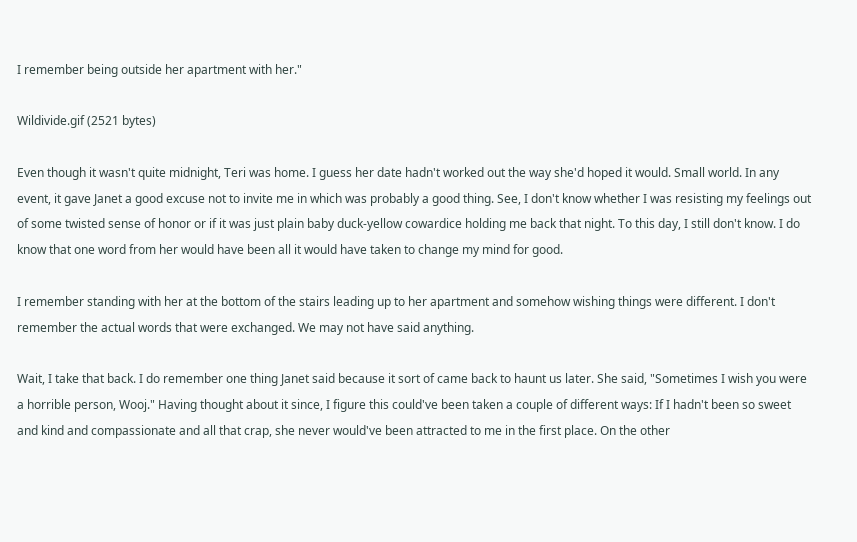I remember being outside her apartment with her."

Wildivide.gif (2521 bytes)

Even though it wasn't quite midnight, Teri was home. I guess her date hadn't worked out the way she'd hoped it would. Small world. In any event, it gave Janet a good excuse not to invite me in which was probably a good thing. See, I don't know whether I was resisting my feelings out of some twisted sense of honor or if it was just plain baby duck-yellow cowardice holding me back that night. To this day, I still don't know. I do know that one word from her would have been all it would have taken to change my mind for good.

I remember standing with her at the bottom of the stairs leading up to her apartment and somehow wishing things were different. I don't remember the actual words that were exchanged. We may not have said anything.

Wait, I take that back. I do remember one thing Janet said because it sort of came back to haunt us later. She said, "Sometimes I wish you were a horrible person, Wooj." Having thought about it since, I figure this could've been taken a couple of different ways: If I hadn't been so sweet and kind and compassionate and all that crap, she never would've been attracted to me in the first place. On the other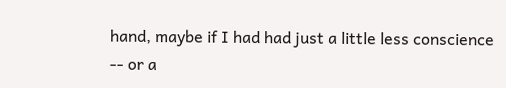hand, maybe if I had had just a little less conscience -- or a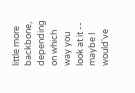little more backbone, depending on which way you look at it -- maybe I would've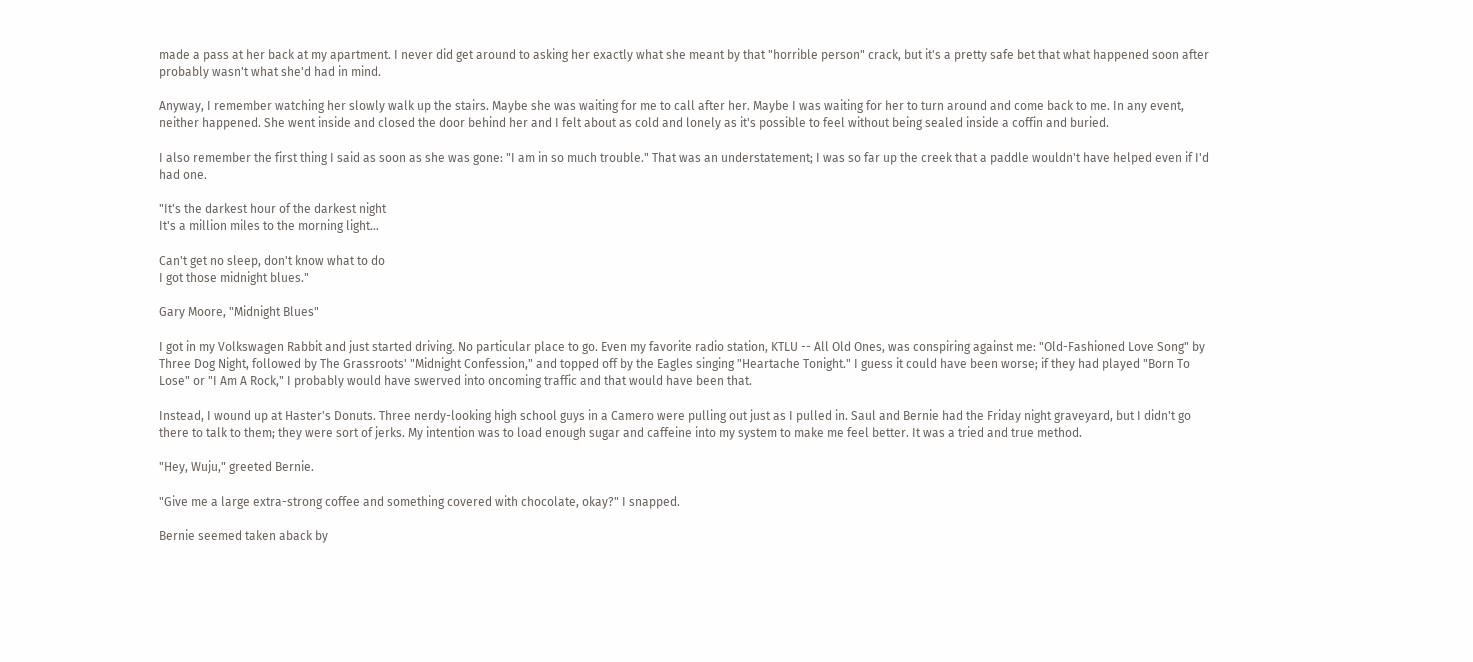made a pass at her back at my apartment. I never did get around to asking her exactly what she meant by that "horrible person" crack, but it's a pretty safe bet that what happened soon after probably wasn't what she'd had in mind.

Anyway, I remember watching her slowly walk up the stairs. Maybe she was waiting for me to call after her. Maybe I was waiting for her to turn around and come back to me. In any event, neither happened. She went inside and closed the door behind her and I felt about as cold and lonely as it's possible to feel without being sealed inside a coffin and buried.

I also remember the first thing I said as soon as she was gone: "I am in so much trouble." That was an understatement; I was so far up the creek that a paddle wouldn't have helped even if I'd had one.

"It's the darkest hour of the darkest night
It's a million miles to the morning light...

Can't get no sleep, don't know what to do
I got those midnight blues."

Gary Moore, "Midnight Blues"

I got in my Volkswagen Rabbit and just started driving. No particular place to go. Even my favorite radio station, KTLU -- All Old Ones, was conspiring against me: "Old-Fashioned Love Song" by Three Dog Night, followed by The Grassroots' "Midnight Confession," and topped off by the Eagles singing "Heartache Tonight." I guess it could have been worse; if they had played "Born To Lose" or "I Am A Rock," I probably would have swerved into oncoming traffic and that would have been that.

Instead, I wound up at Haster's Donuts. Three nerdy-looking high school guys in a Camero were pulling out just as I pulled in. Saul and Bernie had the Friday night graveyard, but I didn't go there to talk to them; they were sort of jerks. My intention was to load enough sugar and caffeine into my system to make me feel better. It was a tried and true method.

"Hey, Wuju," greeted Bernie.

"Give me a large extra-strong coffee and something covered with chocolate, okay?" I snapped.

Bernie seemed taken aback by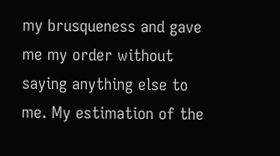my brusqueness and gave me my order without saying anything else to me. My estimation of the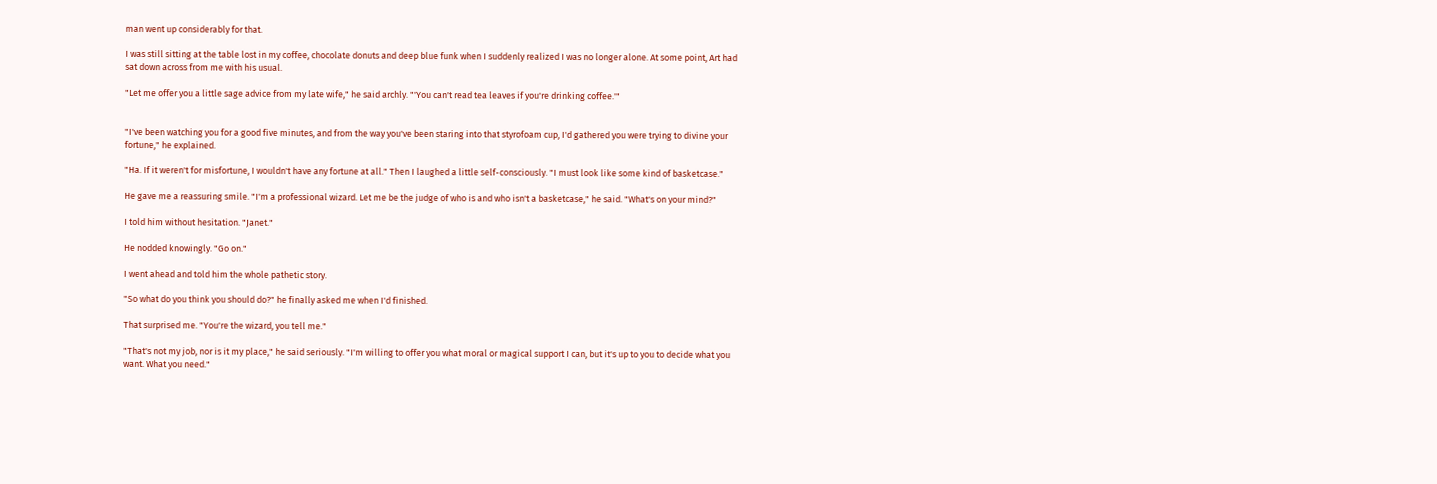man went up considerably for that.

I was still sitting at the table lost in my coffee, chocolate donuts and deep blue funk when I suddenly realized I was no longer alone. At some point, Art had sat down across from me with his usual.

"Let me offer you a little sage advice from my late wife," he said archly. "'You can't read tea leaves if you're drinking coffee.'"


"I've been watching you for a good five minutes, and from the way you've been staring into that styrofoam cup, I'd gathered you were trying to divine your fortune," he explained.

"Ha. If it weren't for misfortune, I wouldn't have any fortune at all." Then I laughed a little self-consciously. "I must look like some kind of basketcase."

He gave me a reassuring smile. "I'm a professional wizard. Let me be the judge of who is and who isn't a basketcase," he said. "What's on your mind?"

I told him without hesitation. "Janet."

He nodded knowingly. "Go on."

I went ahead and told him the whole pathetic story.

"So what do you think you should do?" he finally asked me when I'd finished.

That surprised me. "You're the wizard, you tell me."

"That's not my job, nor is it my place," he said seriously. "I'm willing to offer you what moral or magical support I can, but it's up to you to decide what you want. What you need."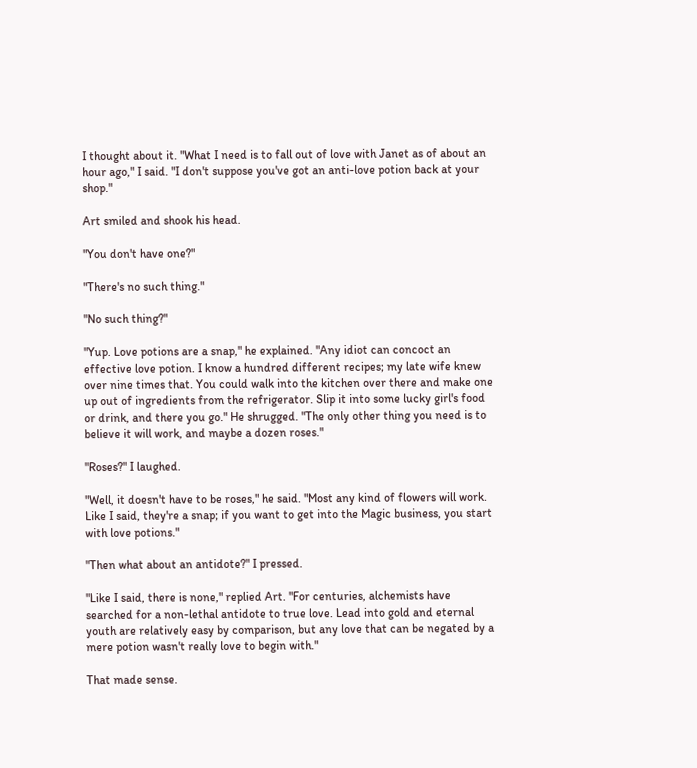I thought about it. "What I need is to fall out of love with Janet as of about an hour ago," I said. "I don't suppose you've got an anti-love potion back at your shop."

Art smiled and shook his head.

"You don't have one?"

"There's no such thing."

"No such thing?"

"Yup. Love potions are a snap," he explained. "Any idiot can concoct an effective love potion. I know a hundred different recipes; my late wife knew over nine times that. You could walk into the kitchen over there and make one up out of ingredients from the refrigerator. Slip it into some lucky girl's food or drink, and there you go." He shrugged. "The only other thing you need is to believe it will work, and maybe a dozen roses."

"Roses?" I laughed.

"Well, it doesn't have to be roses," he said. "Most any kind of flowers will work. Like I said, they're a snap; if you want to get into the Magic business, you start with love potions."

"Then what about an antidote?" I pressed.

"Like I said, there is none," replied Art. "For centuries, alchemists have searched for a non-lethal antidote to true love. Lead into gold and eternal youth are relatively easy by comparison, but any love that can be negated by a mere potion wasn't really love to begin with."

That made sense.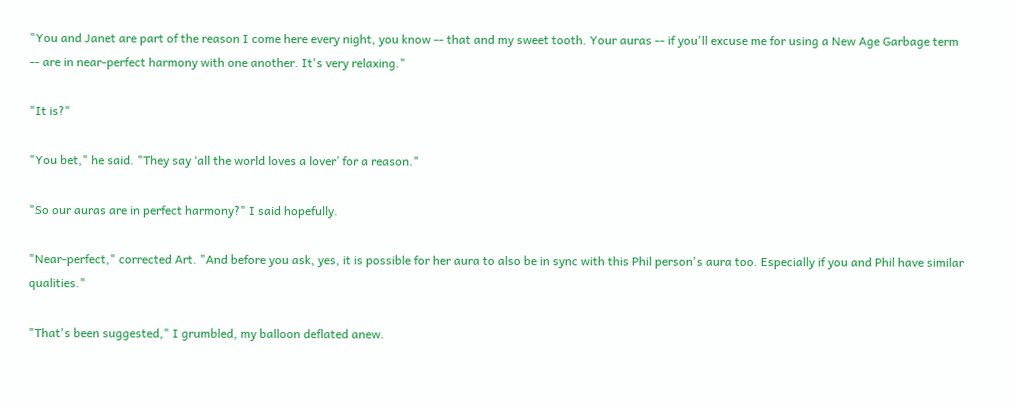"You and Janet are part of the reason I come here every night, you know -- that and my sweet tooth. Your auras -- if you'll excuse me for using a New Age Garbage term -- are in near-perfect harmony with one another. It's very relaxing."

"It is?"

"You bet," he said. "They say ‘all the world loves a lover’ for a reason."

"So our auras are in perfect harmony?" I said hopefully.

"Near-perfect," corrected Art. "And before you ask, yes, it is possible for her aura to also be in sync with this Phil person's aura too. Especially if you and Phil have similar qualities."

"That's been suggested," I grumbled, my balloon deflated anew.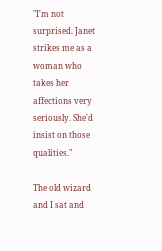"I'm not surprised. Janet strikes me as a woman who takes her affections very seriously. She'd insist on those qualities."

The old wizard and I sat and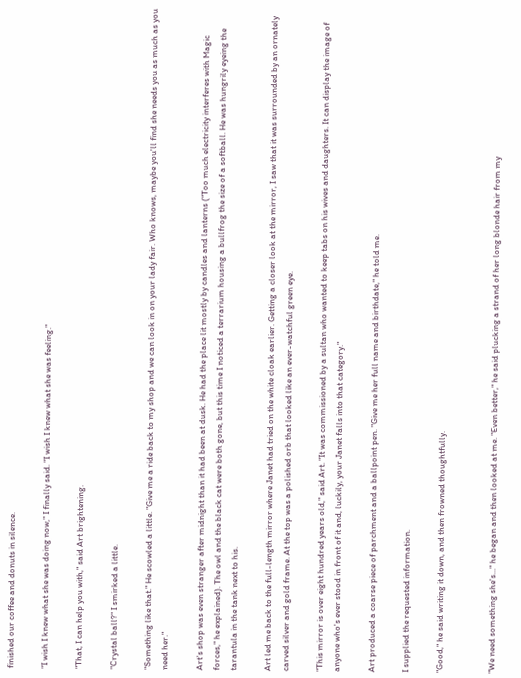finished our coffee and donuts in silence.

"I wish I knew what she was doing now," I finally said. "I wish I knew what she was feeling."

"That, I can help you with," said Art brightening.

"Crystal ball?" I smirked a little.

"Something like that." He scowled a little. "Give me a ride back to my shop and we can look in on your lady fair. Who knows, maybe you'll find she needs you as much as you need her."

Art's shop was even stranger after midnight than it had been at dusk. He had the place lit mostly by candles and lanterns ("Too much electricity interferes with Magic forces," he explained). The owl and the black cat were both gone, but this time I noticed a terrarium housing a bullfrog the size of a softball. He was hungrily eyeing the tarantula in the tank next to his.

Art led me back to the full-length mirror where Janet had tried on the white cloak earlier. Getting a closer look at the mirror, I saw that it was surrounded by an ornately carved silver and gold frame. At the top was a polished orb that looked like an ever-watchful green eye.

"This mirror is over eight hundred years old," said Art. "It was commissioned by a sultan who wanted to keep tabs on his wives and daughters. It can display the image of anyone who's ever stood in front of it and, luckily, your Janet falls into that category."

Art produced a coarse piece of parchment and a ballpoint pen. "Give me her full name and birthdate," he told me.

I supplied the requested information.

"Good," he said writing it down, and then frowned thoughtfully.


"We need something she's..." he began and then looked at me. "Even better," he said plucking a strand of her long blonde hair from my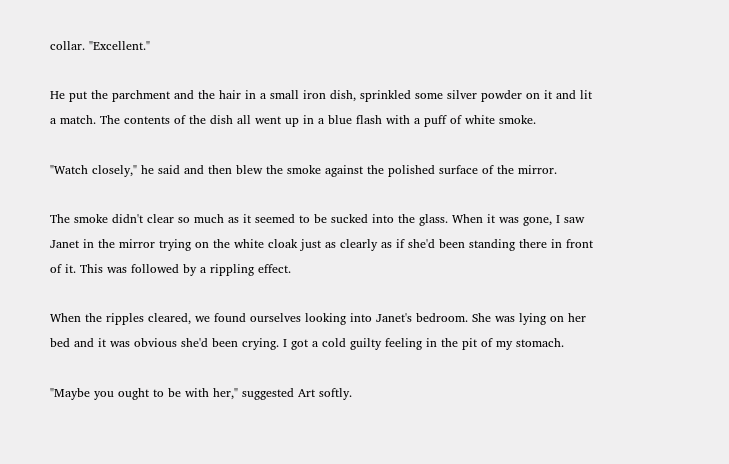collar. "Excellent."

He put the parchment and the hair in a small iron dish, sprinkled some silver powder on it and lit a match. The contents of the dish all went up in a blue flash with a puff of white smoke.

"Watch closely," he said and then blew the smoke against the polished surface of the mirror.

The smoke didn't clear so much as it seemed to be sucked into the glass. When it was gone, I saw Janet in the mirror trying on the white cloak just as clearly as if she'd been standing there in front of it. This was followed by a rippling effect.

When the ripples cleared, we found ourselves looking into Janet's bedroom. She was lying on her bed and it was obvious she'd been crying. I got a cold guilty feeling in the pit of my stomach.

"Maybe you ought to be with her," suggested Art softly.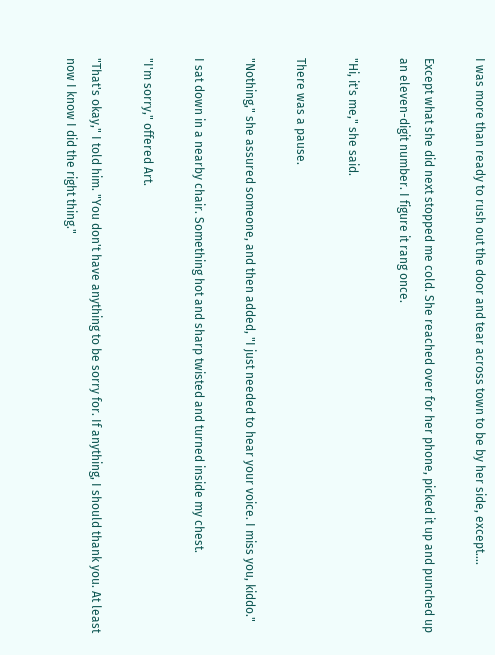I was more than ready to rush out the door and tear across town to be by her side, except....

Except what she did next stopped me cold. She reached over for her phone, picked it up and punched up an eleven-digit number. I figure it rang once.

"Hi, it's me," she said.

There was a pause.

"Nothing," she assured someone, and then added, "I just needed to hear your voice. I miss you, kiddo."

I sat down in a nearby chair. Something hot and sharp twisted and turned inside my chest.

"I'm sorry," offered Art.

"That's okay," I told him. "You don't have anything to be sorry for. If anything, I should thank you. At least now I know I did the right thing."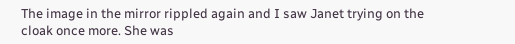The image in the mirror rippled again and I saw Janet trying on the cloak once more. She was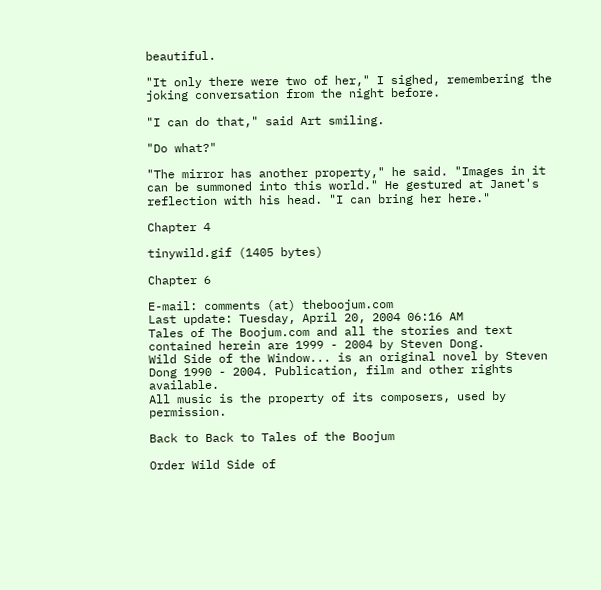beautiful.

"It only there were two of her," I sighed, remembering the joking conversation from the night before.

"I can do that," said Art smiling.

"Do what?"

"The mirror has another property," he said. "Images in it can be summoned into this world." He gestured at Janet's reflection with his head. "I can bring her here."

Chapter 4

tinywild.gif (1405 bytes)

Chapter 6

E-mail: comments (at) theboojum.com
Last update: Tuesday, April 20, 2004 06:16 AM
Tales of The Boojum.com and all the stories and text contained herein are 1999 - 2004 by Steven Dong.
Wild Side of the Window... is an original novel by Steven Dong 1990 - 2004. Publication, film and other rights available.
All music is the property of its composers, used by permission.

Back to Back to Tales of the Boojum

Order Wild Side of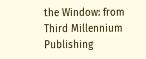the Window: from
Third Millennium Publishing